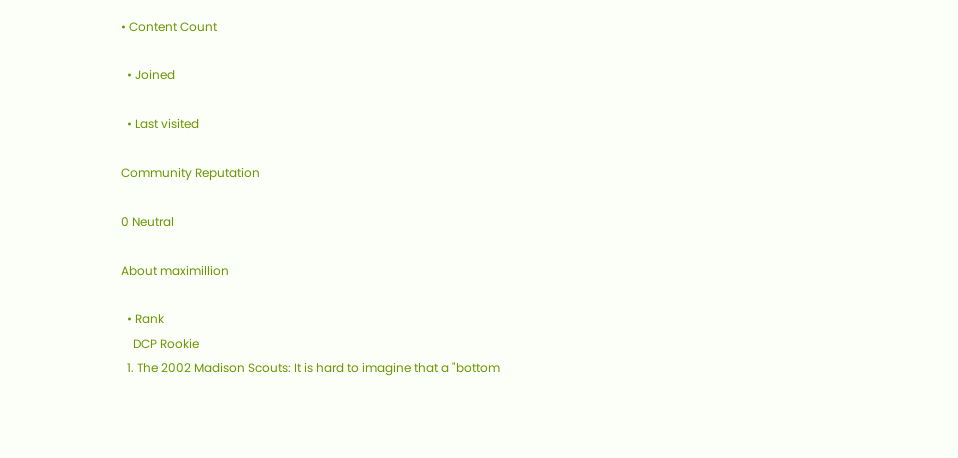• Content Count

  • Joined

  • Last visited

Community Reputation

0 Neutral

About maximillion

  • Rank
    DCP Rookie
  1. The 2002 Madison Scouts: It is hard to imagine that a "bottom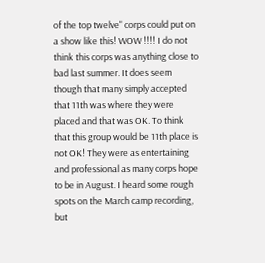of the top twelve" corps could put on a show like this! WOW !!!! I do not think this corps was anything close to bad last summer. It does seem though that many simply accepted that 11th was where they were placed and that was OK. To think that this group would be 11th place is not OK! They were as entertaining and professional as many corps hope to be in August. I heard some rough spots on the March camp recording, but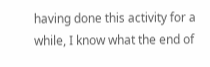having done this activity for a while, I know what the end of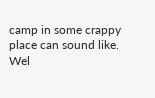camp in some crappy place can sound like. Wel